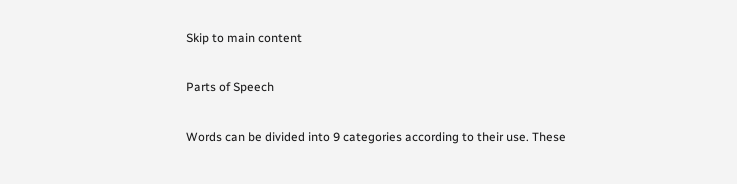Skip to main content

Parts of Speech

Words can be divided into 9 categories according to their use. These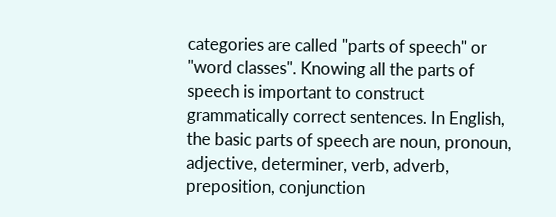categories are called "parts of speech" or "word classes". Knowing all the parts of speech is important to construct grammatically correct sentences. In English, the basic parts of speech are noun, pronoun, adjective, determiner, verb, adverb, preposition, conjunction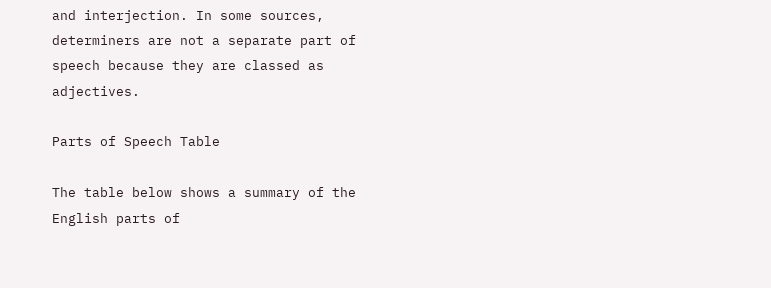and interjection. In some sources, determiners are not a separate part of speech because they are classed as adjectives.

Parts of Speech Table

The table below shows a summary of the English parts of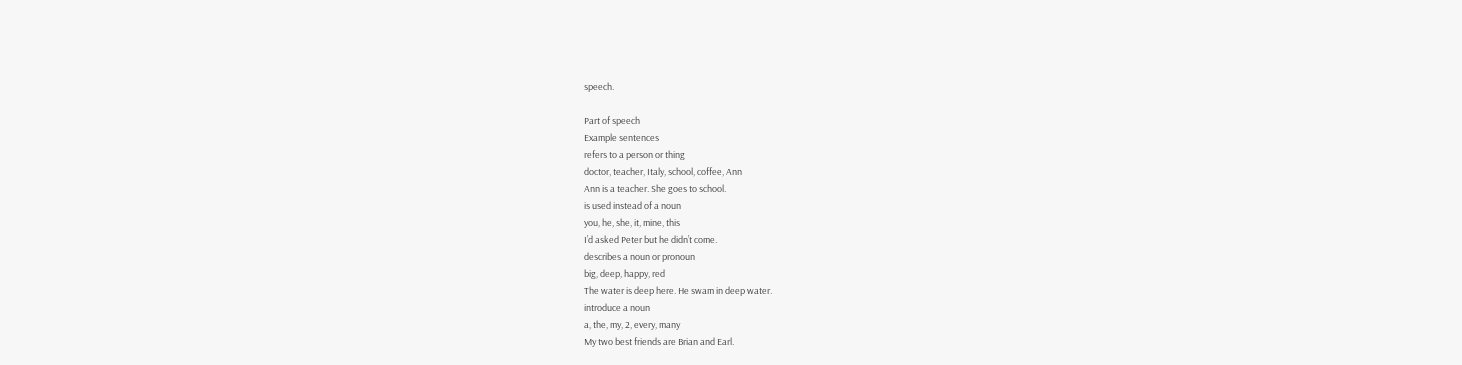speech.

Part of speech
Example sentences
refers to a person or thing
doctor, teacher, Italy, school, coffee, Ann
Ann is a teacher. She goes to school.
is used instead of a noun
you, he, she, it, mine, this
I’d asked Peter but he didn’t come.
describes a noun or pronoun
big, deep, happy, red
The water is deep here. He swam in deep water.
introduce a noun
a, the, my, 2, every, many
My two best friends are Brian and Earl.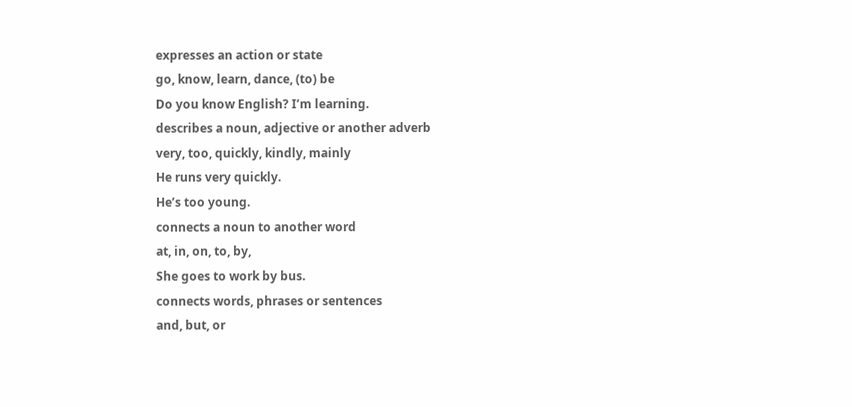expresses an action or state
go, know, learn, dance, (to) be
Do you know English? I’m learning.
describes a noun, adjective or another adverb
very, too, quickly, kindly, mainly
He runs very quickly.
He’s too young.
connects a noun to another word
at, in, on, to, by,
She goes to work by bus.
connects words, phrases or sentences
and, but, or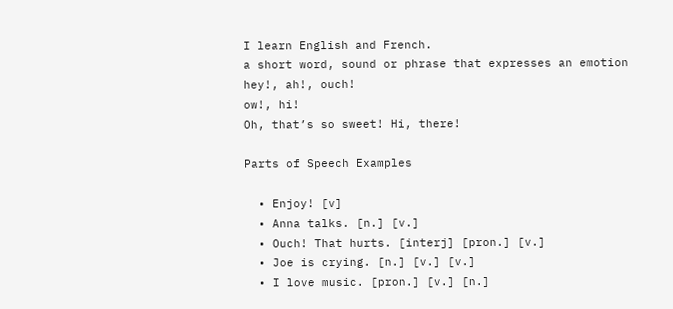I learn English and French.
a short word, sound or phrase that expresses an emotion
hey!, ah!, ouch!
ow!, hi!
Oh, that’s so sweet! Hi, there!

Parts of Speech Examples

  • Enjoy! [v]
  • Anna talks. [n.] [v.]
  • Ouch! That hurts. [interj] [pron.] [v.]
  • Joe is crying. [n.] [v.] [v.]
  • I love music. [pron.] [v.] [n.]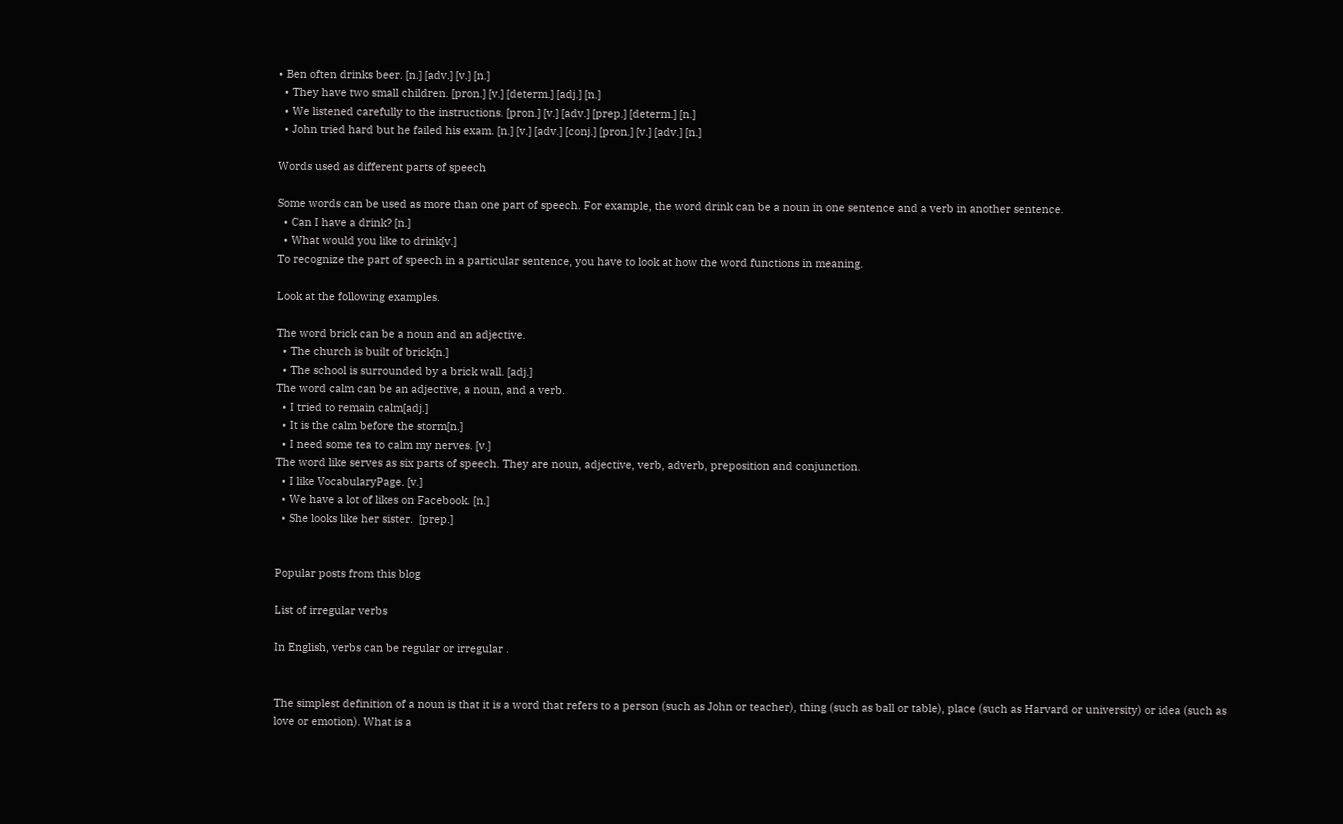• Ben often drinks beer. [n.] [adv.] [v.] [n.]
  • They have two small children. [pron.] [v.] [determ.] [adj.] [n.]
  • We listened carefully to the instructions. [pron.] [v.] [adv.] [prep.] [determ.] [n.]
  • John tried hard but he failed his exam. [n.] [v.] [adv.] [conj.] [pron.] [v.] [adv.] [n.]

Words used as different parts of speech

Some words can be used as more than one part of speech. For example, the word drink can be a noun in one sentence and a verb in another sentence.
  • Can I have a drink? [n.]
  • What would you like to drink[v.]
To recognize the part of speech in a particular sentence, you have to look at how the word functions in meaning.

Look at the following examples.

The word brick can be a noun and an adjective.
  • The church is built of brick[n.]
  • The school is surrounded by a brick wall. [adj.]
The word calm can be an adjective, a noun, and a verb.
  • I tried to remain calm[adj.]
  • It is the calm before the storm[n.]
  • I need some tea to calm my nerves. [v.]
The word like serves as six parts of speech. They are noun, adjective, verb, adverb, preposition and conjunction.
  • I like VocabularyPage. [v.]
  • We have a lot of likes on Facebook. [n.]
  • She looks like her sister.  [prep.]


Popular posts from this blog

List of irregular verbs

In English, verbs can be regular or irregular .


The simplest definition of a noun is that it is a word that refers to a person (such as John or teacher), thing (such as ball or table), place (such as Harvard or university) or idea (such as love or emotion). What is a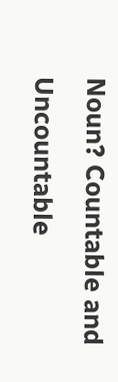Noun? Countable and Uncountable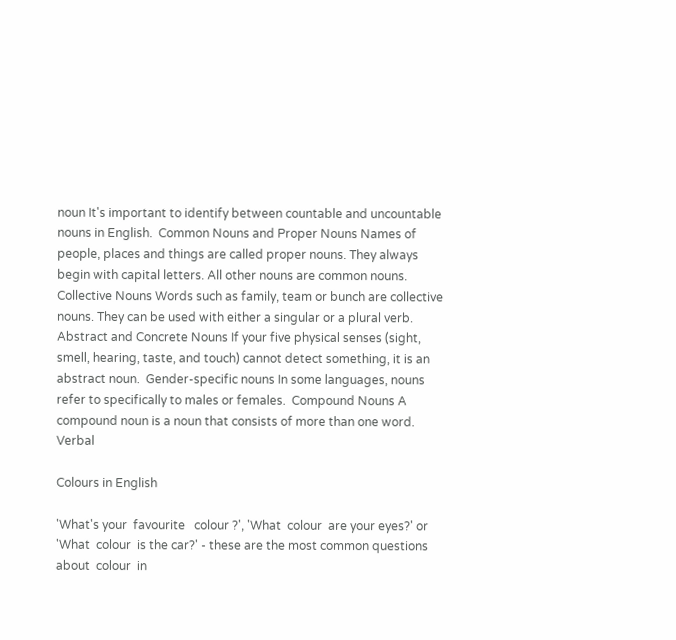noun It's important to identify between countable and uncountable nouns in English.  Common Nouns and Proper Nouns Names of people, places and things are called proper nouns. They always begin with capital letters. All other nouns are common nouns.  Collective Nouns Words such as family, team or bunch are collective nouns. They can be used with either a singular or a plural verb. Abstract and Concrete Nouns If your five physical senses (sight, smell, hearing, taste, and touch) cannot detect something, it is an abstract noun.  Gender-specific nouns In some languages, nouns refer to specifically to males or females.  Compound Nouns A compound noun is a noun that consists of more than one word. Verbal

Colours in English

'What's your  favourite   colour ?', 'What  colour  are your eyes?' or 'What  colour  is the car?' - these are the most common questions about  colour  in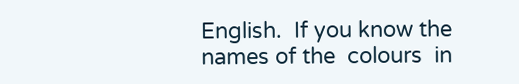English.  If you know the names of the  colours  in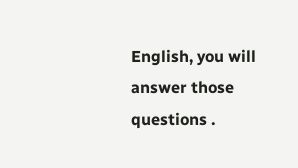English, you will answer those questions .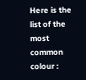Here is the list of the most common  colour :